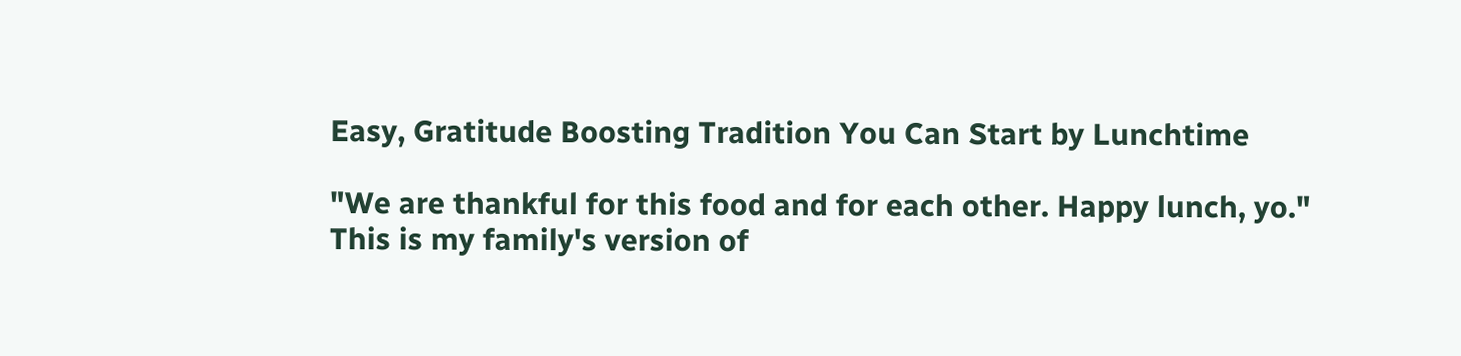Easy, Gratitude Boosting Tradition You Can Start by Lunchtime

"We are thankful for this food and for each other. Happy lunch, yo."
This is my family's version of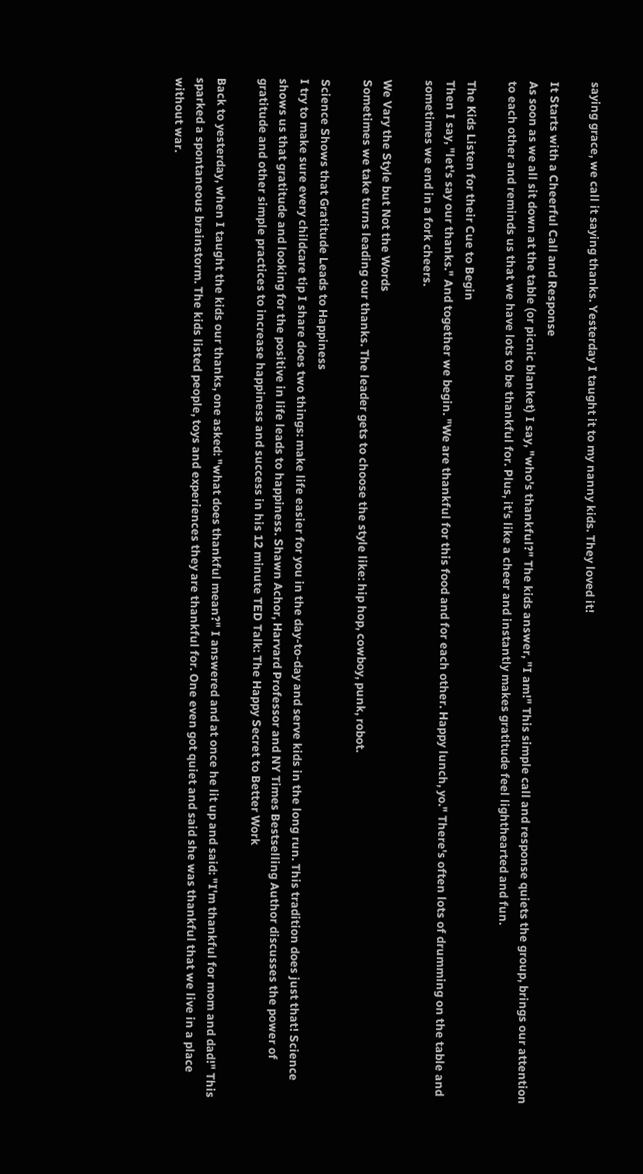saying grace, we call it saying thanks. Yesterday I taught it to my nanny kids. They loved it!

It Starts with a Cheerful Call and Response
As soon as we all sit down at the table (or picnic blanket) I say, "who's thankful?" The kids answer, "I am!" This simple call and response quiets the group, brings our attention to each other and reminds us that we have lots to be thankful for. Plus, it's like a cheer and instantly makes gratitude feel lighthearted and fun.

The Kids Listen for their Cue to Begin
Then I say, "let's say our thanks." And together we begin. "We are thankful for this food and for each other. Happy lunch, yo." There's often lots of drumming on the table and sometimes we end in a fork cheers.

We Vary the Style but Not the Words
Sometimes we take turns leading our thanks. The leader gets to choose the style like: hip hop, cowboy, punk, robot.

Science Shows that Gratitude Leads to Happiness
I try to make sure every childcare tip I share does two things: make life easier for you in the day-to-day and serve kids in the long run. This tradition does just that! Science shows us that gratitude and looking for the positive in life leads to happiness. Shawn Achor, Harvard Professor and NY Times Bestselling Author discusses the power of gratitude and other simple practices to increase happiness and success in his 12 minute TED Talk: The Happy Secret to Better Work

Back to yesterday, when I taught the kids our thanks, one asked: "what does thankful mean?" I answered and at once he lit up and said: "I'm thankful for mom and dad!" This sparked a spontaneous brainstorm. The kids listed people, toys and experiences they are thankful for. One even got quiet and said she was thankful that we live in a place without war.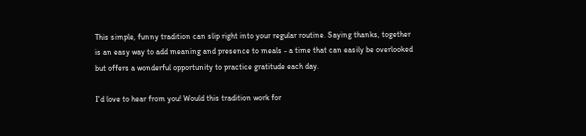This simple, funny tradition can slip right into your regular routine. Saying thanks, together is an easy way to add meaning and presence to meals - a time that can easily be overlooked but offers a wonderful opportunity to practice gratitude each day.

I'd love to hear from you! Would this tradition work for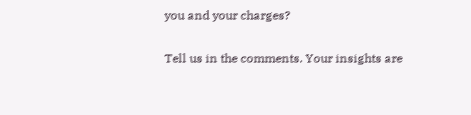you and your charges?

Tell us in the comments. Your insights are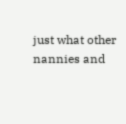just what other nannies and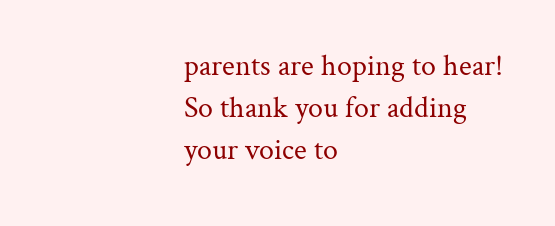parents are hoping to hear! So thank you for adding your voice to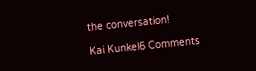the conversation!

Kai Kunkel6 Comments